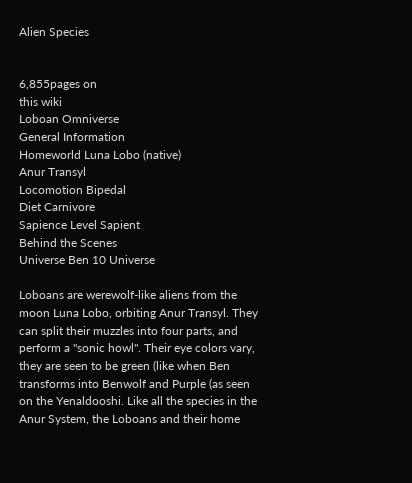Alien Species


6,855pages on
this wiki
Loboan Omniverse
General Information
Homeworld Luna Lobo (native)
Anur Transyl
Locomotion Bipedal
Diet Carnivore
Sapience Level Sapient
Behind the Scenes
Universe Ben 10 Universe

Loboans are werewolf-like aliens from the moon Luna Lobo, orbiting Anur Transyl. They can split their muzzles into four parts, and perform a "sonic howl". Their eye colors vary, they are seen to be green (like when Ben transforms into Benwolf and Purple (as seen on the Yenaldooshi. Like all the species in the Anur System, the Loboans and their home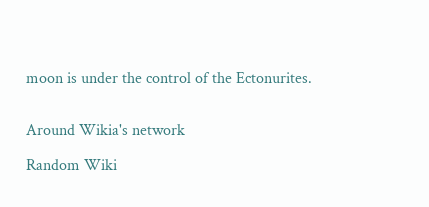moon is under the control of the Ectonurites.


Around Wikia's network

Random Wiki